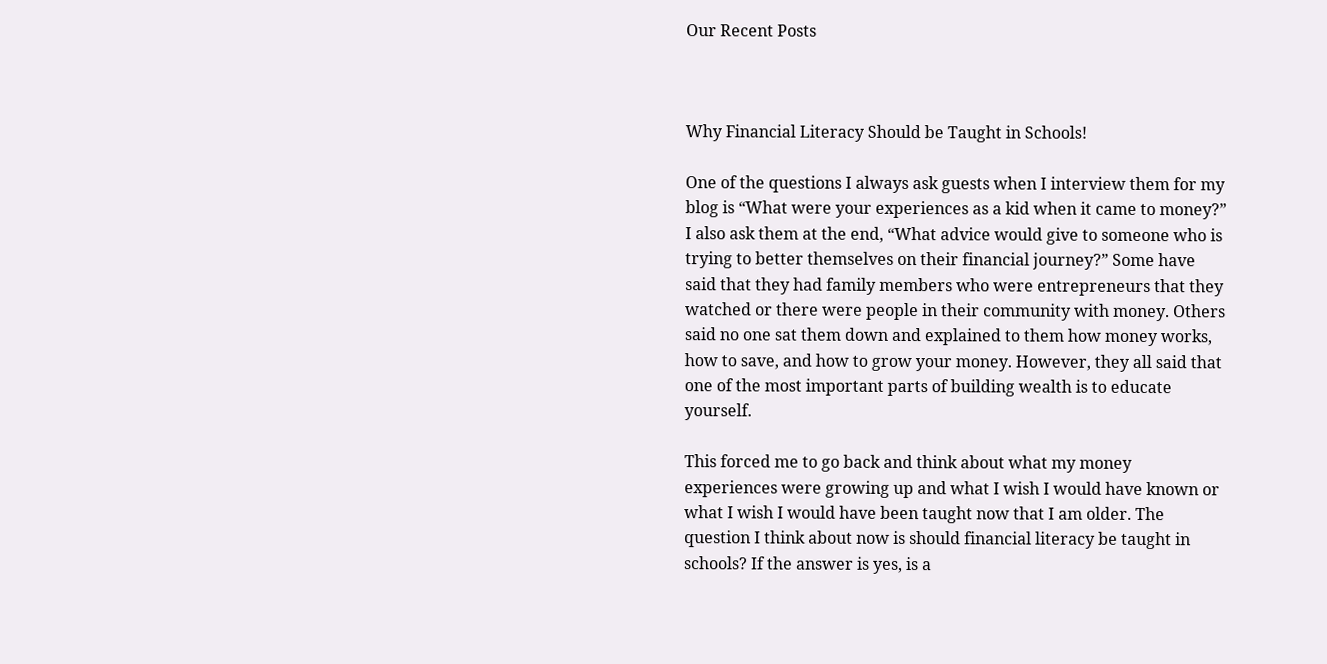Our Recent Posts



Why Financial Literacy Should be Taught in Schools!

One of the questions I always ask guests when I interview them for my blog is “What were your experiences as a kid when it came to money?” I also ask them at the end, “What advice would give to someone who is trying to better themselves on their financial journey?” Some have said that they had family members who were entrepreneurs that they watched or there were people in their community with money. Others said no one sat them down and explained to them how money works, how to save, and how to grow your money. However, they all said that one of the most important parts of building wealth is to educate yourself.

This forced me to go back and think about what my money experiences were growing up and what I wish I would have known or what I wish I would have been taught now that I am older. The question I think about now is should financial literacy be taught in schools? If the answer is yes, is a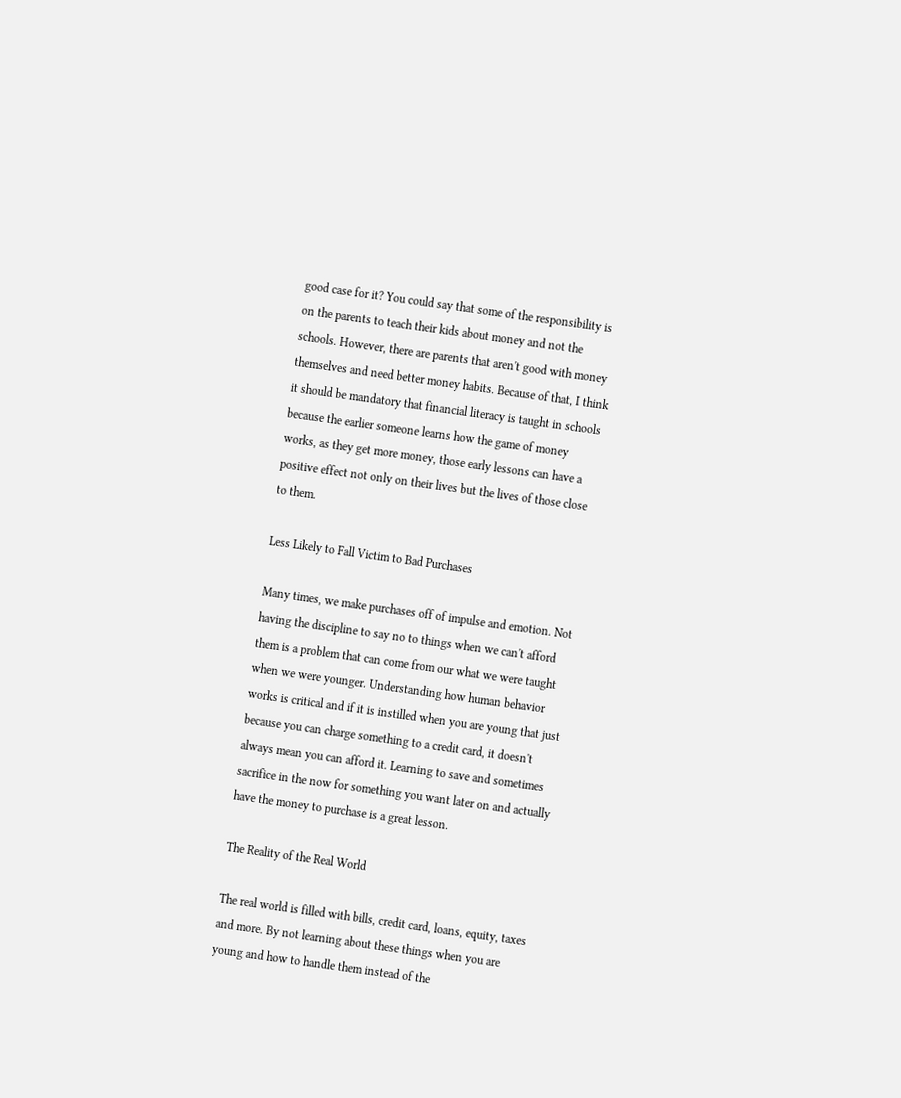good case for it? You could say that some of the responsibility is on the parents to teach their kids about money and not the schools. However, there are parents that aren't good with money themselves and need better money habits. Because of that, I think it should be mandatory that financial literacy is taught in schools because the earlier someone learns how the game of money works, as they get more money, those early lessons can have a positive effect not only on their lives but the lives of those close to them.

Less Likely to Fall Victim to Bad Purchases

Many times, we make purchases off of impulse and emotion. Not having the discipline to say no to things when we can't afford them is a problem that can come from our what we were taught when we were younger. Understanding how human behavior works is critical and if it is instilled when you are young that just because you can charge something to a credit card, it doesn't always mean you can afford it. Learning to save and sometimes sacrifice in the now for something you want later on and actually have the money to purchase is a great lesson.

The Reality of the Real World

The real world is filled with bills, credit card, loans, equity, taxes and more. By not learning about these things when you are young and how to handle them instead of the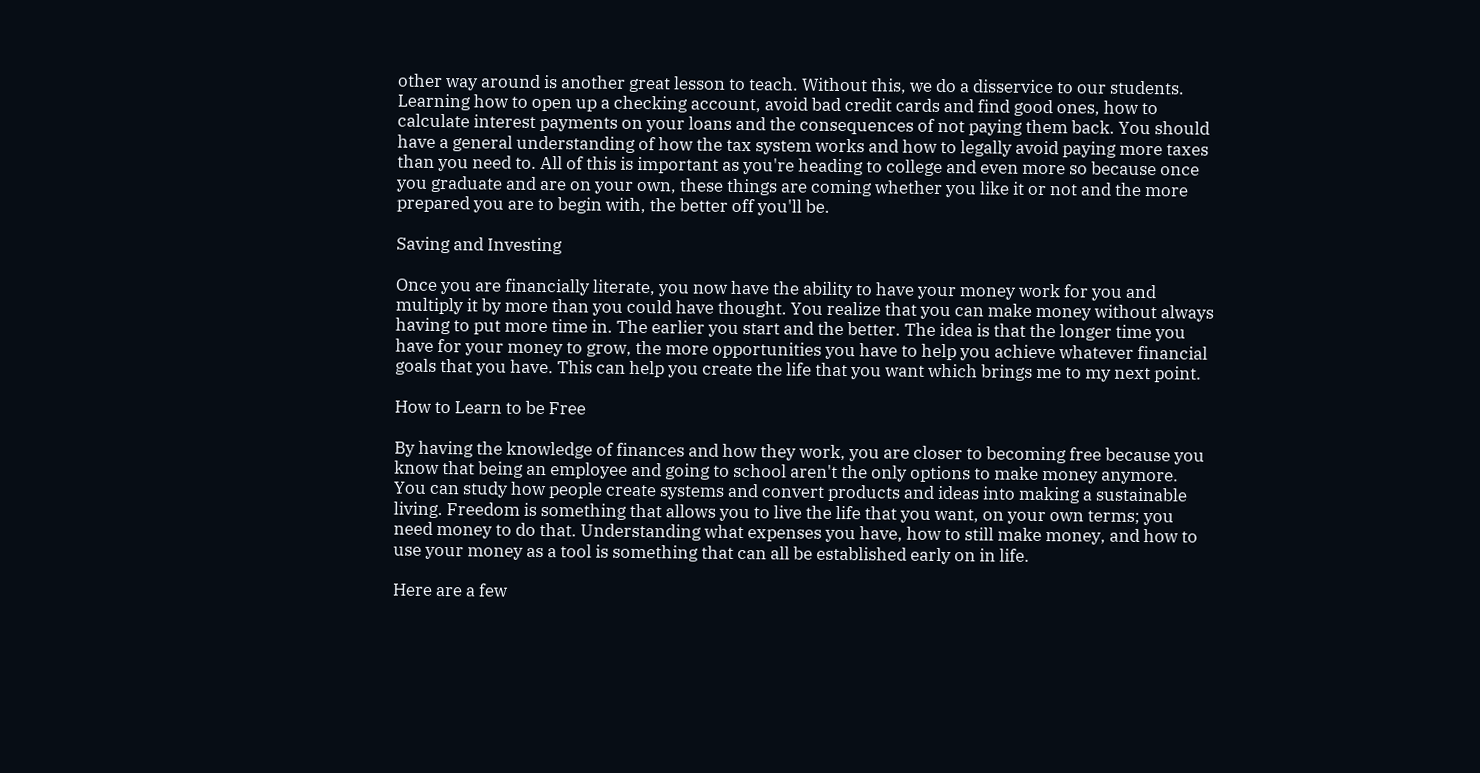other way around is another great lesson to teach. Without this, we do a disservice to our students. Learning how to open up a checking account, avoid bad credit cards and find good ones, how to calculate interest payments on your loans and the consequences of not paying them back. You should have a general understanding of how the tax system works and how to legally avoid paying more taxes than you need to. All of this is important as you're heading to college and even more so because once you graduate and are on your own, these things are coming whether you like it or not and the more prepared you are to begin with, the better off you'll be.

Saving and Investing

Once you are financially literate, you now have the ability to have your money work for you and multiply it by more than you could have thought. You realize that you can make money without always having to put more time in. The earlier you start and the better. The idea is that the longer time you have for your money to grow, the more opportunities you have to help you achieve whatever financial goals that you have. This can help you create the life that you want which brings me to my next point.

How to Learn to be Free

By having the knowledge of finances and how they work, you are closer to becoming free because you know that being an employee and going to school aren't the only options to make money anymore. You can study how people create systems and convert products and ideas into making a sustainable living. Freedom is something that allows you to live the life that you want, on your own terms; you need money to do that. Understanding what expenses you have, how to still make money, and how to use your money as a tool is something that can all be established early on in life.

Here are a few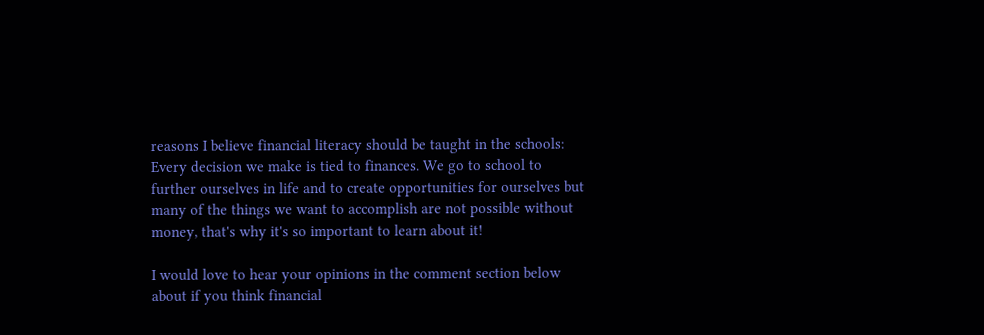reasons I believe financial literacy should be taught in the schools: Every decision we make is tied to finances. We go to school to further ourselves in life and to create opportunities for ourselves but many of the things we want to accomplish are not possible without money, that's why it's so important to learn about it!

I would love to hear your opinions in the comment section below about if you think financial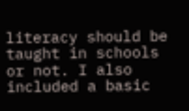literacy should be taught in schools or not. I also included a basic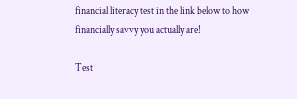financial literacy test in the link below to how financially savvy you actually are!

Test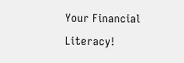Your Financial Literacy!